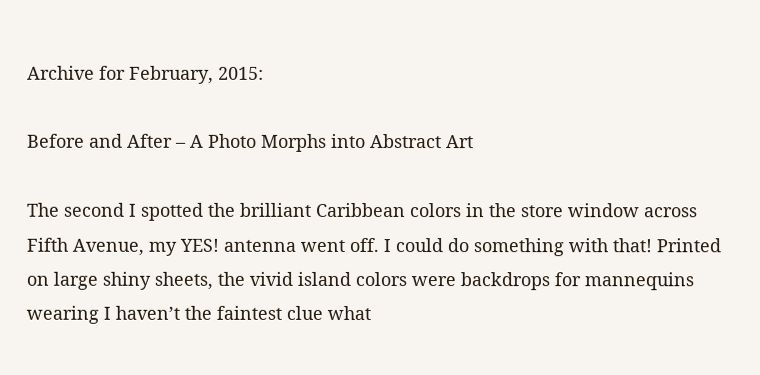Archive for February, 2015:

Before and After – A Photo Morphs into Abstract Art

The second I spotted the brilliant Caribbean colors in the store window across Fifth Avenue, my YES! antenna went off. I could do something with that! Printed on large shiny sheets, the vivid island colors were backdrops for mannequins wearing I haven’t the faintest clue what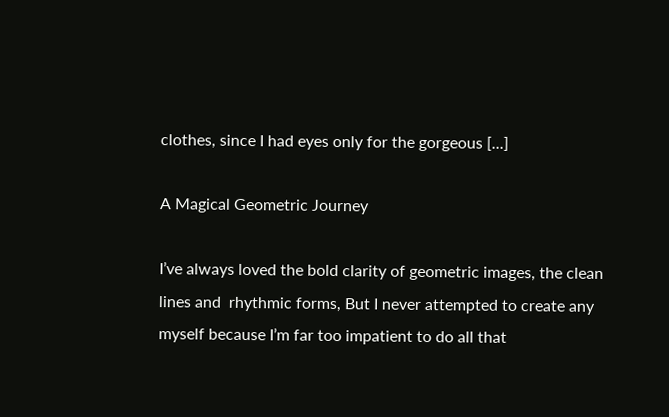clothes, since I had eyes only for the gorgeous [...]

A Magical Geometric Journey

I’ve always loved the bold clarity of geometric images, the clean lines and  rhythmic forms, But I never attempted to create any myself because I’m far too impatient to do all that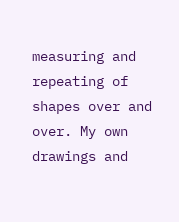measuring and repeating of shapes over and over. My own drawings and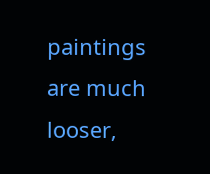paintings are much looser,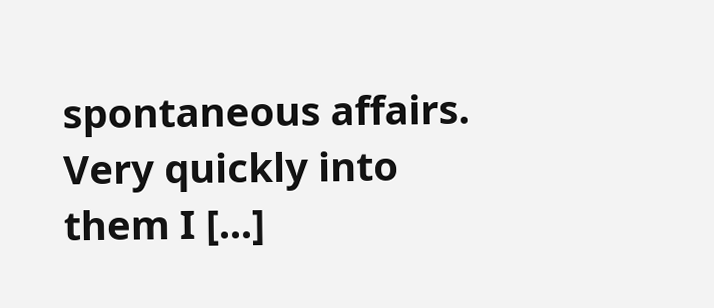spontaneous affairs. Very quickly into them I [...]